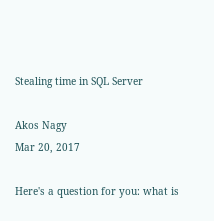Stealing time in SQL Server

Akos Nagy
Mar 20, 2017

Here's a question for you: what is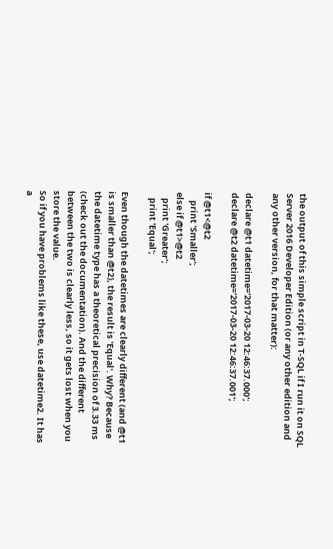the output of this simple script in T-SQL if I run it on SQL Server 2016 Developer Edition (or any other edition and any other version, for that matter):

declare @t1 datetime='2017-03-20 12:46:37.000';
declare @t2 datetime='2017-03-20 12:46:37.001';

if @t1<@t2
    print 'Smaller';
else if @t1>@t2
   print 'Greater';
   print 'Equal';

Even though the datetimes are clearly different (and @t1 is smaller than @t2), the result is 'Equal'. Why? Because the datetime type has a theoretical precision of 3.33 ms (check out the documentation). And the different between the two is clearly less, so it gets lost when you store the value.
So if you have problems like these, use datetime2. It has a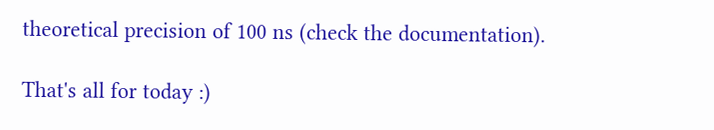theoretical precision of 100 ns (check the documentation).

That's all for today :)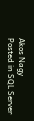Akos Nagy
Posted in SQL Server